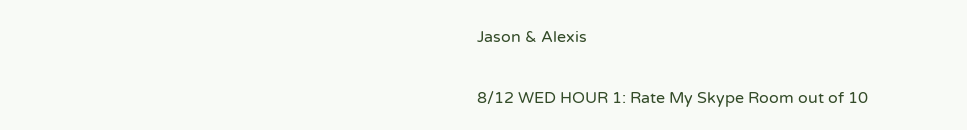Jason & Alexis

8/12 WED HOUR 1: Rate My Skype Room out of 10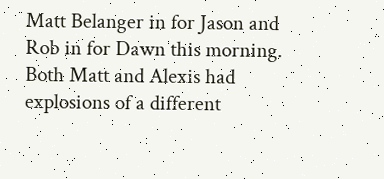Matt Belanger in for Jason and Rob in for Dawn this morning. Both Matt and Alexis had explosions of a different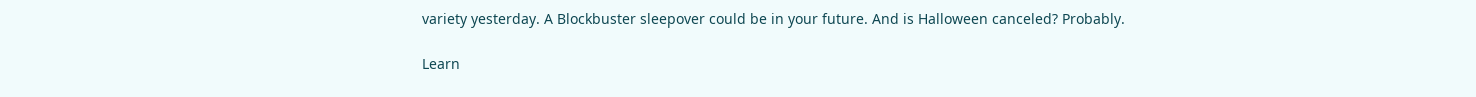variety yesterday. A Blockbuster sleepover could be in your future. And is Halloween canceled? Probably.

Learn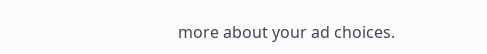more about your ad choices.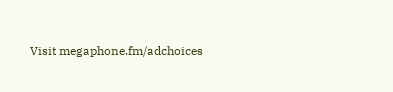Visit megaphone.fm/adchoices